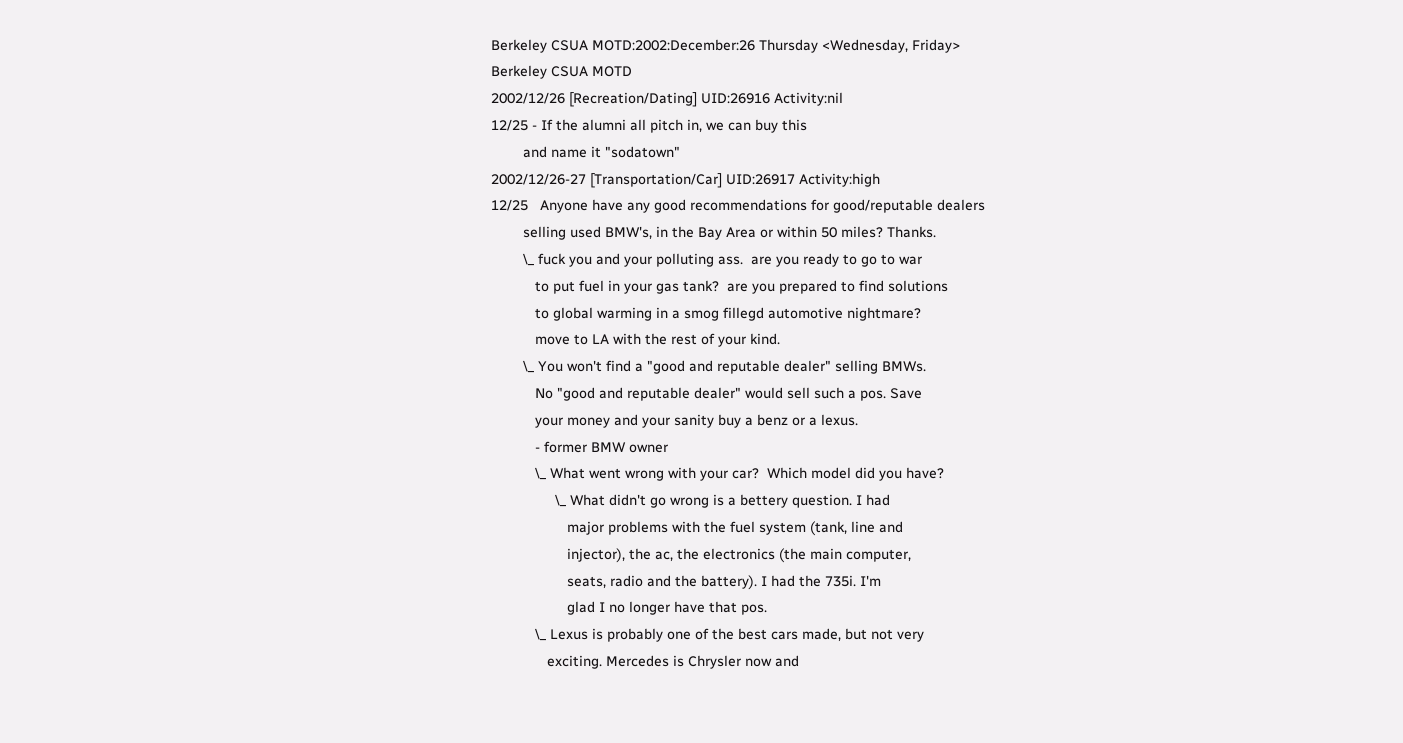Berkeley CSUA MOTD:2002:December:26 Thursday <Wednesday, Friday>
Berkeley CSUA MOTD
2002/12/26 [Recreation/Dating] UID:26916 Activity:nil
12/25 - If the alumni all pitch in, we can buy this
        and name it "sodatown"
2002/12/26-27 [Transportation/Car] UID:26917 Activity:high
12/25   Anyone have any good recommendations for good/reputable dealers
        selling used BMW's, in the Bay Area or within 50 miles? Thanks.
        \_ fuck you and your polluting ass.  are you ready to go to war
           to put fuel in your gas tank?  are you prepared to find solutions
           to global warming in a smog fillegd automotive nightmare?
           move to LA with the rest of your kind.
        \_ You won't find a "good and reputable dealer" selling BMWs.
           No "good and reputable dealer" would sell such a pos. Save
           your money and your sanity buy a benz or a lexus.
           - former BMW owner
           \_ What went wrong with your car?  Which model did you have?
                \_ What didn't go wrong is a bettery question. I had
                   major problems with the fuel system (tank, line and
                   injector), the ac, the electronics (the main computer,
                   seats, radio and the battery). I had the 735i. I'm
                   glad I no longer have that pos.
           \_ Lexus is probably one of the best cars made, but not very
              exciting. Mercedes is Chrysler now and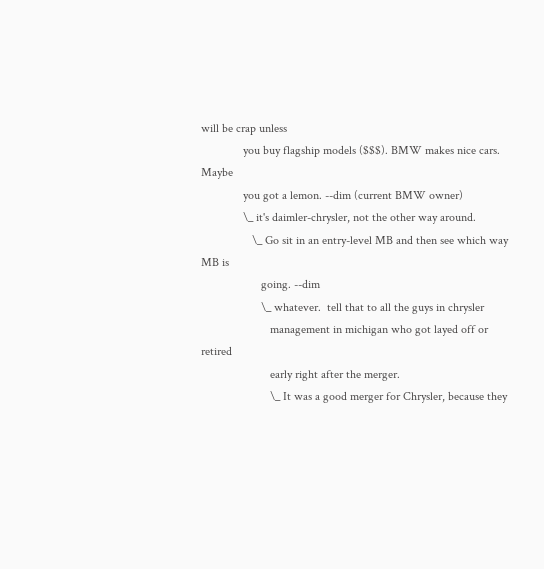will be crap unless
              you buy flagship models ($$$). BMW makes nice cars. Maybe
              you got a lemon. --dim (current BMW owner)
              \_ it's daimler-chrysler, not the other way around.
                 \_ Go sit in an entry-level MB and then see which way MB is
                    going. --dim
                    \_ whatever.  tell that to all the guys in chrysler
                       management in michigan who got layed off or retired
                       early right after the merger.
                       \_ It was a good merger for Chrysler, because they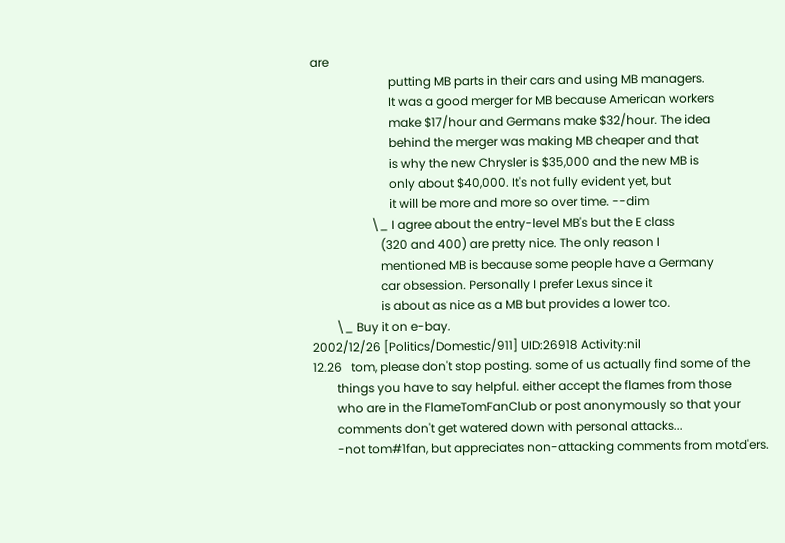are
                          putting MB parts in their cars and using MB managers.
                          It was a good merger for MB because American workers
                          make $17/hour and Germans make $32/hour. The idea
                          behind the merger was making MB cheaper and that
                          is why the new Chrysler is $35,000 and the new MB is
                          only about $40,000. It's not fully evident yet, but
                          it will be more and more so over time. --dim
                    \_ I agree about the entry-level MB's but the E class
                       (320 and 400) are pretty nice. The only reason I
                       mentioned MB is because some people have a Germany
                       car obsession. Personally I prefer Lexus since it
                       is about as nice as a MB but provides a lower tco.
        \_ Buy it on e-bay.
2002/12/26 [Politics/Domestic/911] UID:26918 Activity:nil
12.26   tom, please don't stop posting. some of us actually find some of the
        things you have to say helpful. either accept the flames from those
        who are in the FlameTomFanClub or post anonymously so that your
        comments don't get watered down with personal attacks...
        -not tom#1fan, but appreciates non-attacking comments from motd'ers.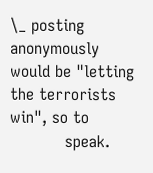\_ posting anonymously would be "letting the terrorists win", so to
           speak.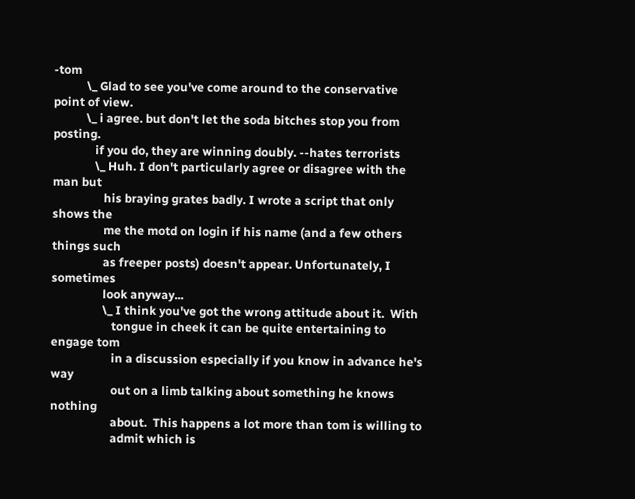-tom
           \_ Glad to see you've come around to the conservative point of view.
           \_ i agree. but don't let the soda bitches stop you from posting.
              if you do, they are winning doubly. --hates terrorists
              \_ Huh. I don't particularly agree or disagree with the man but
                 his braying grates badly. I wrote a script that only shows the
                 me the motd on login if his name (and a few others things such
                 as freeper posts) doesn't appear. Unfortunately, I sometimes
                 look anyway...
                 \_ I think you've got the wrong attitude about it.  With
                    tongue in cheek it can be quite entertaining to engage tom
                    in a discussion especially if you know in advance he's way
                    out on a limb talking about something he knows nothing
                    about.  This happens a lot more than tom is willing to
                    admit which is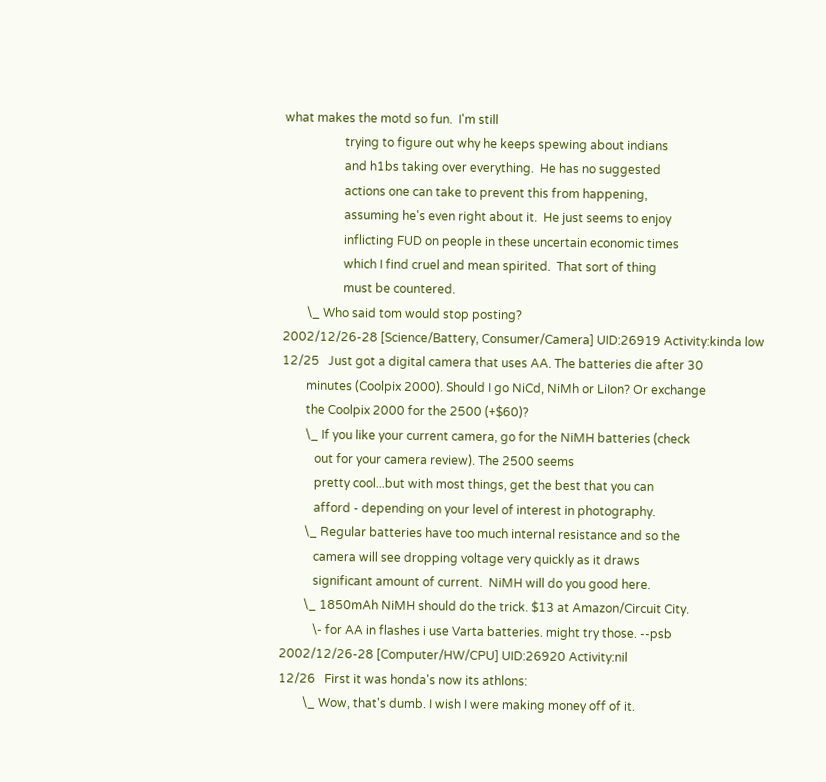what makes the motd so fun.  I'm still
                    trying to figure out why he keeps spewing about indians
                    and h1bs taking over everything.  He has no suggested
                    actions one can take to prevent this from happening,
                    assuming he's even right about it.  He just seems to enjoy
                    inflicting FUD on people in these uncertain economic times
                    which I find cruel and mean spirited.  That sort of thing
                    must be countered.
        \_ Who said tom would stop posting?
2002/12/26-28 [Science/Battery, Consumer/Camera] UID:26919 Activity:kinda low
12/25   Just got a digital camera that uses AA. The batteries die after 30
        minutes (Coolpix 2000). Should I go NiCd, NiMh or LiIon? Or exchange
        the Coolpix 2000 for the 2500 (+$60)?
        \_ If you like your current camera, go for the NiMH batteries (check
           out for your camera review). The 2500 seems
           pretty cool...but with most things, get the best that you can
           afford - depending on your level of interest in photography.
        \_ Regular batteries have too much internal resistance and so the
           camera will see dropping voltage very quickly as it draws
           significant amount of current.  NiMH will do you good here.
        \_ 1850mAh NiMH should do the trick. $13 at Amazon/Circuit City.
           \- for AA in flashes i use Varta batteries. might try those. --psb
2002/12/26-28 [Computer/HW/CPU] UID:26920 Activity:nil
12/26   First it was honda's now its athlons:
        \_ Wow, that's dumb. I wish I were making money off of it.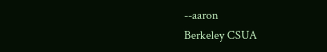--aaron
Berkeley CSUA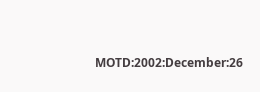MOTD:2002:December:26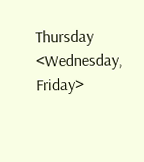Thursday <Wednesday, Friday>